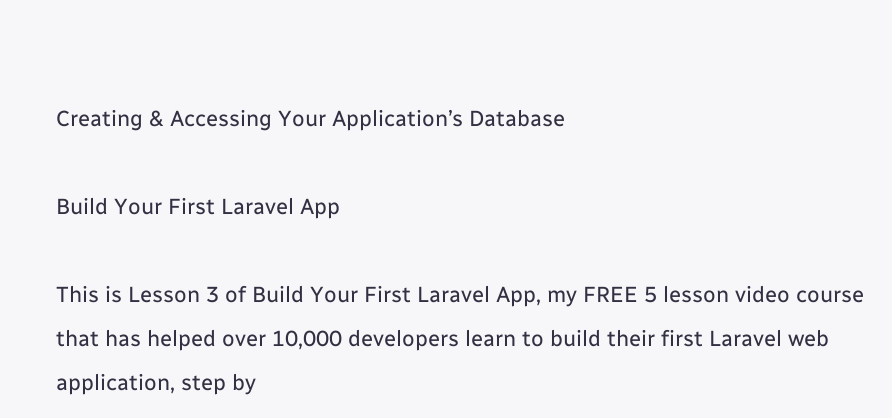Creating & Accessing Your Application’s Database

Build Your First Laravel App

This is Lesson 3 of Build Your First Laravel App, my FREE 5 lesson video course that has helped over 10,000 developers learn to build their first Laravel web application, step by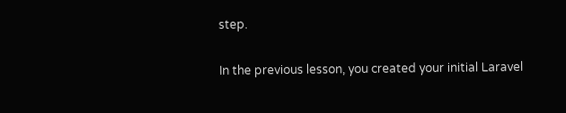step.

In the previous lesson, you created your initial Laravel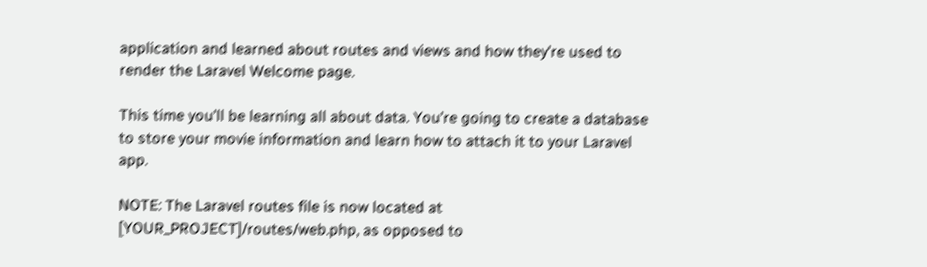application and learned about routes and views and how they’re used to render the Laravel Welcome page.

This time you’ll be learning all about data. You’re going to create a database to store your movie information and learn how to attach it to your Laravel app.

NOTE: The Laravel routes file is now located at [YOUR_PROJECT]/routes/web.php, as opposed to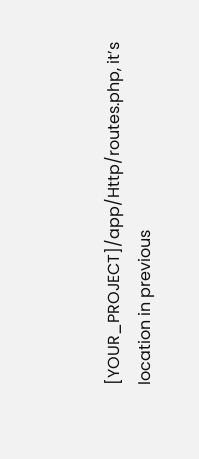[YOUR_PROJECT]/app/Http/routes.php, it’s location in previous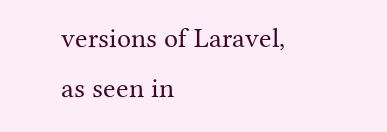versions of Laravel, as seen in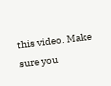this video. Make sure you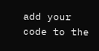add your code to the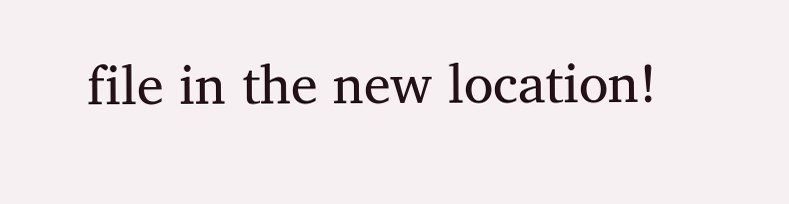file in the new location!